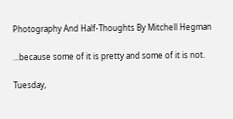Photography And Half-Thoughts By Mitchell Hegman

...because some of it is pretty and some of it is not.

Tuesday,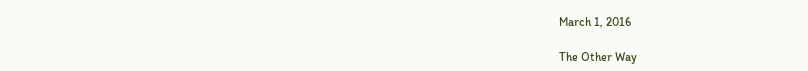March 1, 2016

The Other Way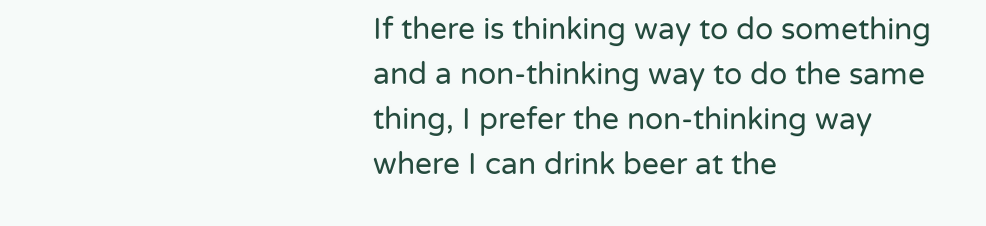If there is thinking way to do something and a non-thinking way to do the same thing, I prefer the non-thinking way where I can drink beer at the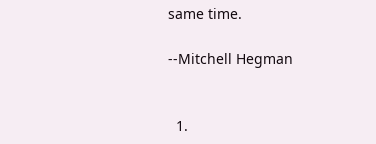same time.

--Mitchell Hegman


  1.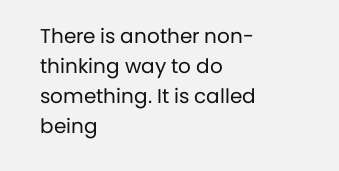There is another non-thinking way to do something. It is called being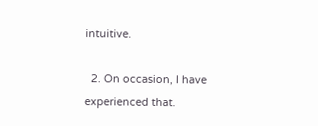intuitive.

  2. On occasion, I have experienced that.